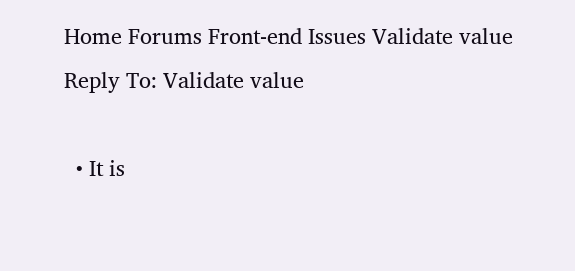Home Forums Front-end Issues Validate value Reply To: Validate value

  • It is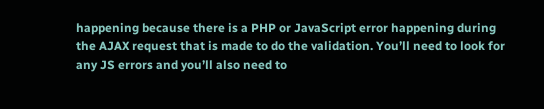happening because there is a PHP or JavaScript error happening during the AJAX request that is made to do the validation. You’ll need to look for any JS errors and you’ll also need to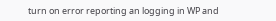turn on error reporting an logging in WP and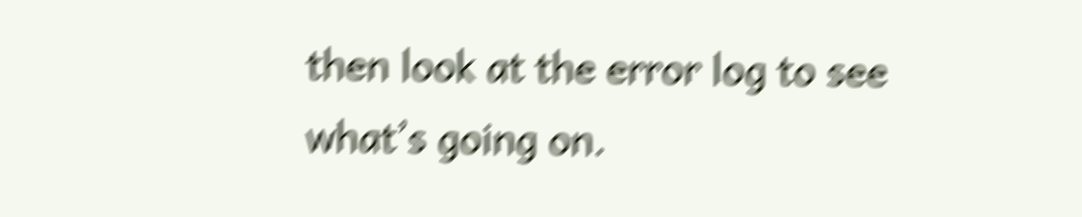then look at the error log to see what’s going on.